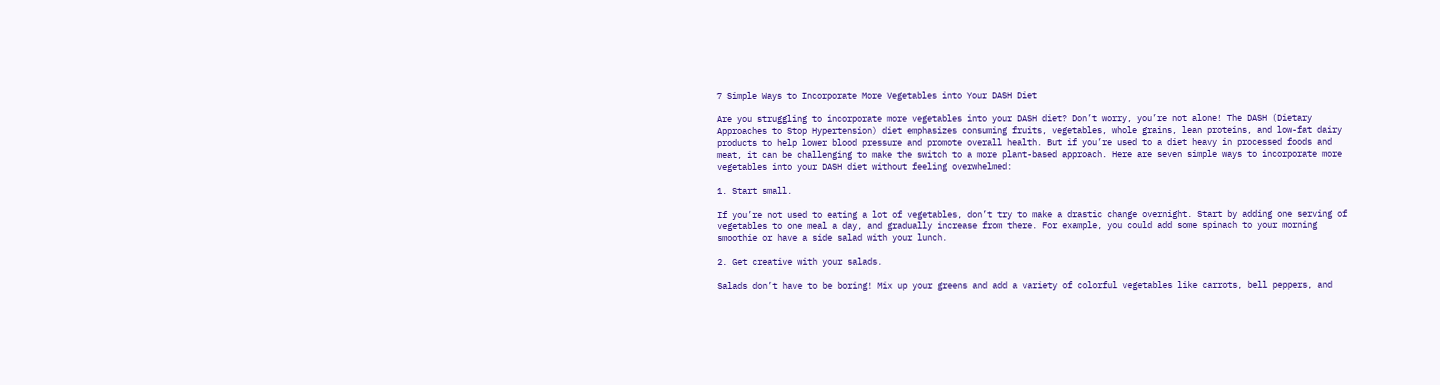7 Simple Ways to Incorporate More Vegetables into Your DASH Diet

Are you struggling to incorporate more vegetables into your DASH diet? Don’t worry, you’re not alone! The DASH (Dietary Approaches to Stop Hypertension) diet emphasizes consuming fruits, vegetables, whole grains, lean proteins, and low-fat dairy products to help lower blood pressure and promote overall health. But if you’re used to a diet heavy in processed foods and meat, it can be challenging to make the switch to a more plant-based approach. Here are seven simple ways to incorporate more vegetables into your DASH diet without feeling overwhelmed:

1. Start small.

If you’re not used to eating a lot of vegetables, don’t try to make a drastic change overnight. Start by adding one serving of vegetables to one meal a day, and gradually increase from there. For example, you could add some spinach to your morning smoothie or have a side salad with your lunch.

2. Get creative with your salads.

Salads don’t have to be boring! Mix up your greens and add a variety of colorful vegetables like carrots, bell peppers, and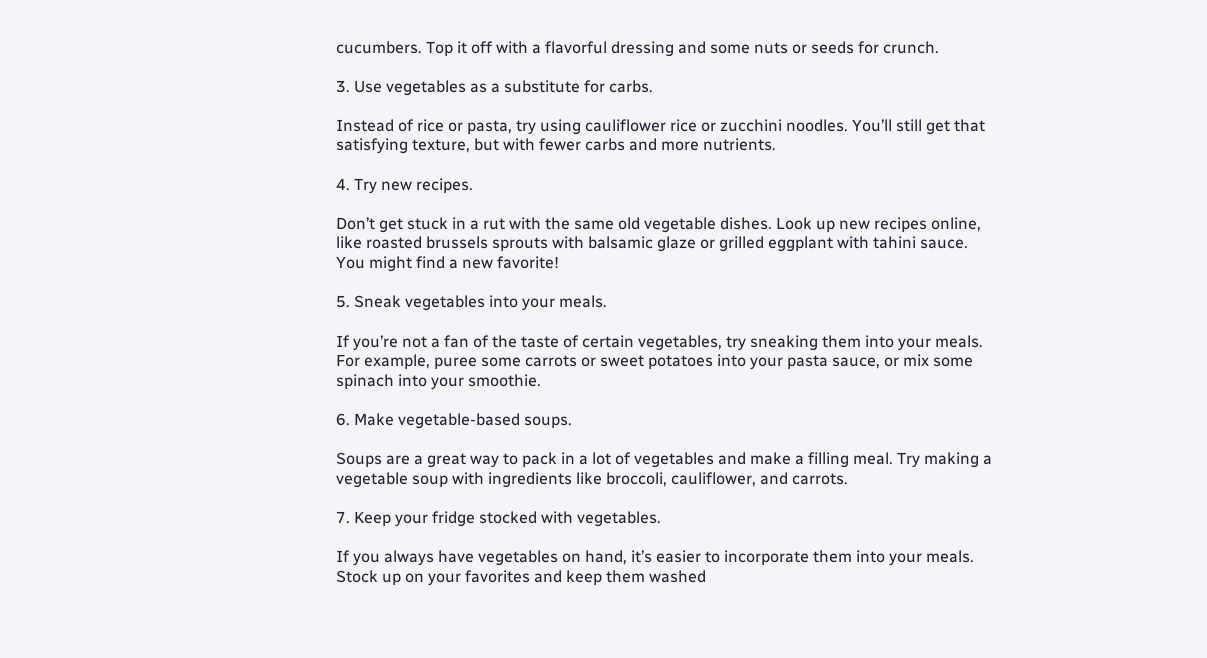cucumbers. Top it off with a flavorful dressing and some nuts or seeds for crunch.

3. Use vegetables as a substitute for carbs.

Instead of rice or pasta, try using cauliflower rice or zucchini noodles. You’ll still get that satisfying texture, but with fewer carbs and more nutrients.

4. Try new recipes.

Don’t get stuck in a rut with the same old vegetable dishes. Look up new recipes online, like roasted brussels sprouts with balsamic glaze or grilled eggplant with tahini sauce. You might find a new favorite!

5. Sneak vegetables into your meals.

If you’re not a fan of the taste of certain vegetables, try sneaking them into your meals. For example, puree some carrots or sweet potatoes into your pasta sauce, or mix some spinach into your smoothie.

6. Make vegetable-based soups.

Soups are a great way to pack in a lot of vegetables and make a filling meal. Try making a vegetable soup with ingredients like broccoli, cauliflower, and carrots.

7. Keep your fridge stocked with vegetables.

If you always have vegetables on hand, it’s easier to incorporate them into your meals. Stock up on your favorites and keep them washed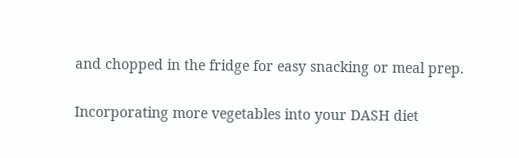and chopped in the fridge for easy snacking or meal prep.

Incorporating more vegetables into your DASH diet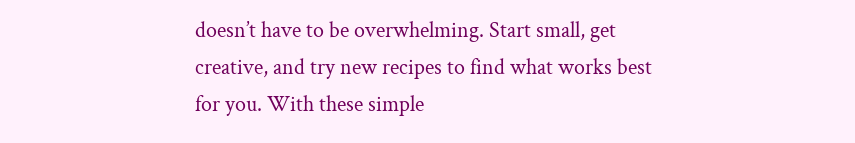doesn’t have to be overwhelming. Start small, get creative, and try new recipes to find what works best for you. With these simple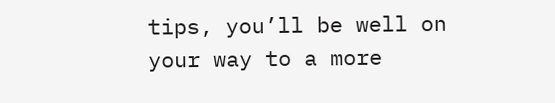tips, you’ll be well on your way to a more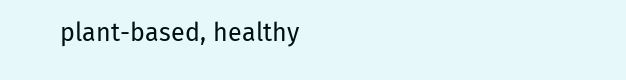plant-based, healthy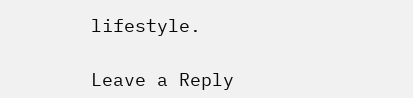lifestyle.

Leave a Reply